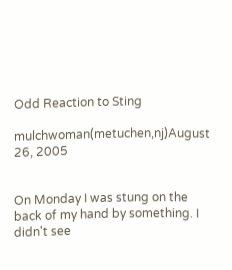Odd Reaction to Sting

mulchwoman(metuchen,nj)August 26, 2005


On Monday I was stung on the back of my hand by something. I didn't see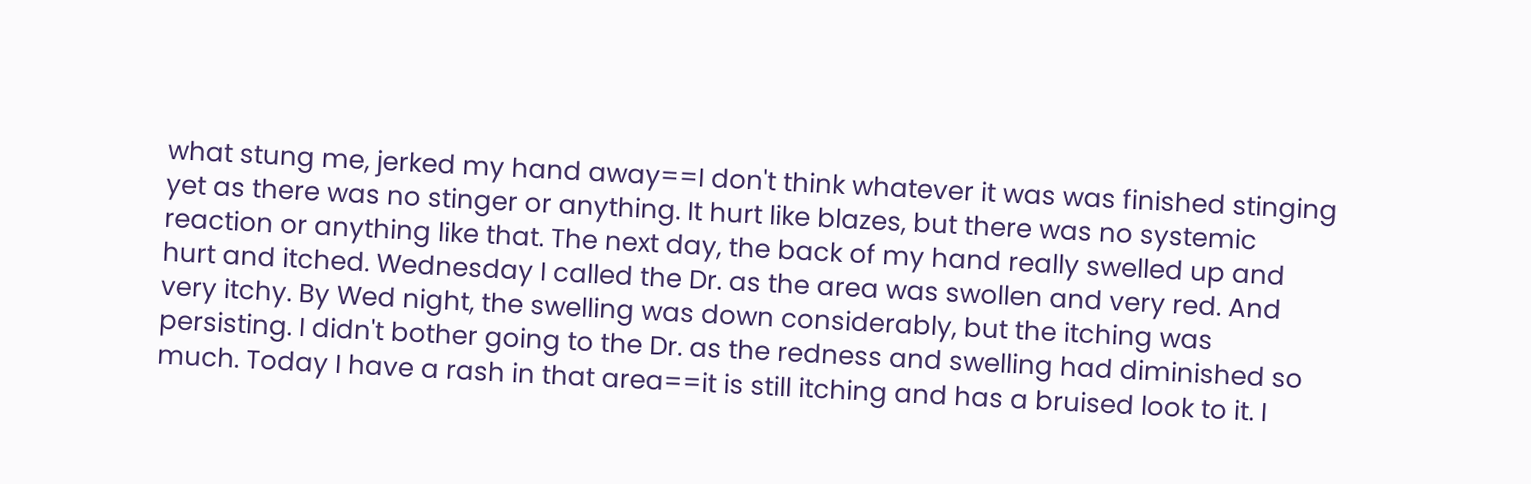what stung me, jerked my hand away==I don't think whatever it was was finished stinging yet as there was no stinger or anything. It hurt like blazes, but there was no systemic reaction or anything like that. The next day, the back of my hand really swelled up and hurt and itched. Wednesday I called the Dr. as the area was swollen and very red. And very itchy. By Wed night, the swelling was down considerably, but the itching was persisting. I didn't bother going to the Dr. as the redness and swelling had diminished so much. Today I have a rash in that area==it is still itching and has a bruised look to it. I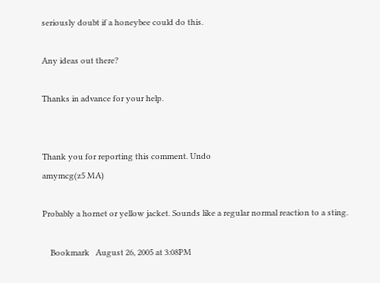seriously doubt if a honeybee could do this.

Any ideas out there?

Thanks in advance for your help.


Thank you for reporting this comment. Undo
amymcg(z5 MA)

Probably a hornet or yellow jacket. Sounds like a regular normal reaction to a sting.

    Bookmark   August 26, 2005 at 3:08PM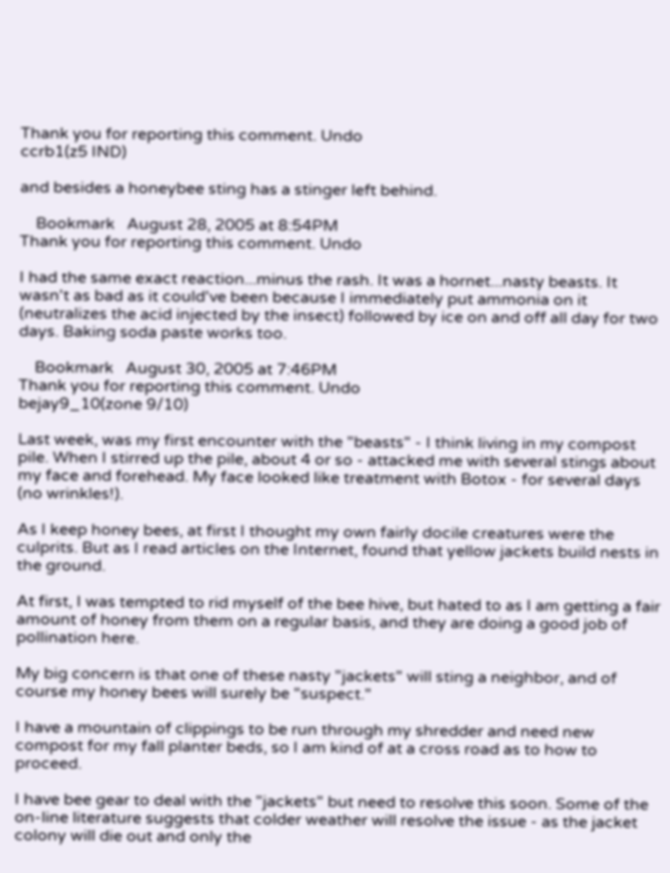Thank you for reporting this comment. Undo
ccrb1(z5 IND)

and besides a honeybee sting has a stinger left behind.

    Bookmark   August 28, 2005 at 8:54PM
Thank you for reporting this comment. Undo

I had the same exact reaction...minus the rash. It was a hornet...nasty beasts. It wasn't as bad as it could've been because I immediately put ammonia on it (neutralizes the acid injected by the insect) followed by ice on and off all day for two days. Baking soda paste works too.

    Bookmark   August 30, 2005 at 7:46PM
Thank you for reporting this comment. Undo
bejay9_10(zone 9/10)

Last week, was my first encounter with the "beasts" - I think living in my compost pile. When I stirred up the pile, about 4 or so - attacked me with several stings about my face and forehead. My face looked like treatment with Botox - for several days (no wrinkles!).

As I keep honey bees, at first I thought my own fairly docile creatures were the culprits. But as I read articles on the Internet, found that yellow jackets build nests in the ground.

At first, I was tempted to rid myself of the bee hive, but hated to as I am getting a fair amount of honey from them on a regular basis, and they are doing a good job of pollination here.

My big concern is that one of these nasty "jackets" will sting a neighbor, and of course my honey bees will surely be "suspect."

I have a mountain of clippings to be run through my shredder and need new compost for my fall planter beds, so I am kind of at a cross road as to how to proceed.

I have bee gear to deal with the "jackets" but need to resolve this soon. Some of the on-line literature suggests that colder weather will resolve the issue - as the jacket colony will die out and only the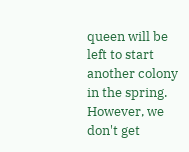queen will be left to start another colony in the spring. However, we don't get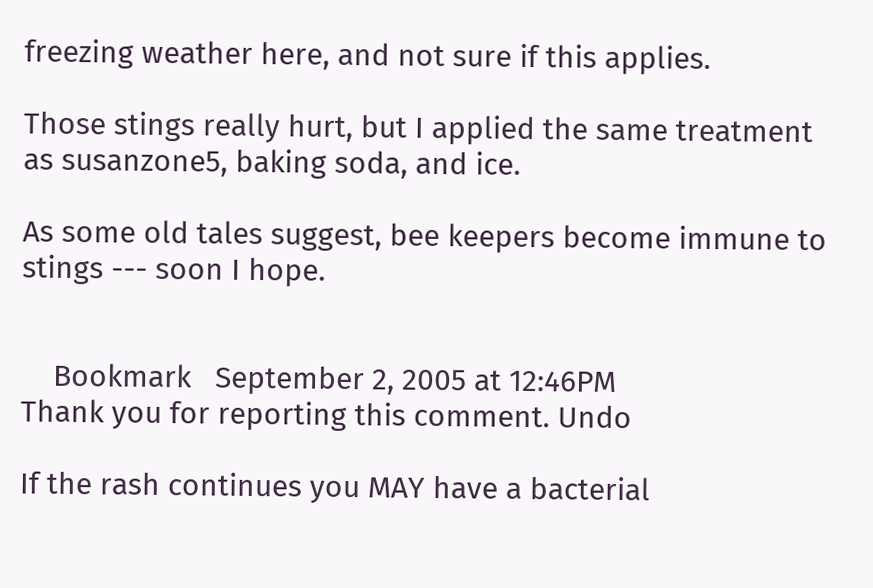freezing weather here, and not sure if this applies.

Those stings really hurt, but I applied the same treatment as susanzone5, baking soda, and ice.

As some old tales suggest, bee keepers become immune to stings --- soon I hope.


    Bookmark   September 2, 2005 at 12:46PM
Thank you for reporting this comment. Undo

If the rash continues you MAY have a bacterial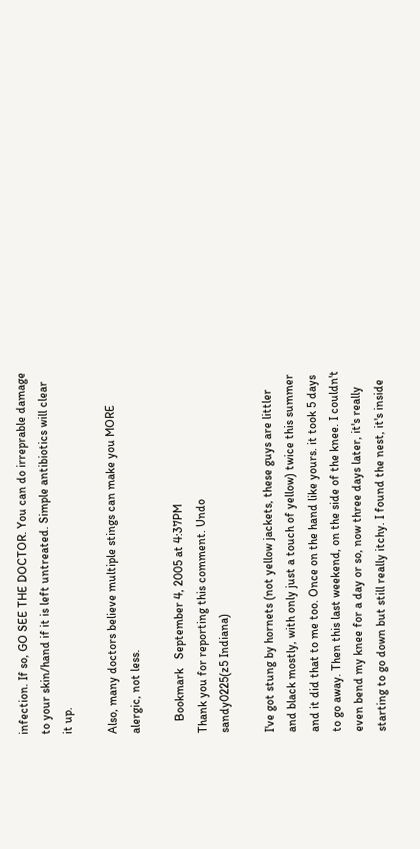infection. If so, GO SEE THE DOCTOR. You can do irreprable damage to your skin/hand if it is left untreated. Simple antibiotics will clear it up.

Also, many doctors believe multiple stings can make you MORE alergic, not less.

    Bookmark   September 4, 2005 at 4:37PM
Thank you for reporting this comment. Undo
sandy0225(z5 Indiana)

I've got stung by hornets (not yellow jackets, these guys are littler and black mostly, with only just a touch of yellow) twice this summer and it did that to me too. Once on the hand like yours. it took 5 days to go away. Then this last weekend, on the side of the knee. I couldn't even bend my knee for a day or so, now three days later, it's really starting to go down but still really itchy. I found the nest, it's inside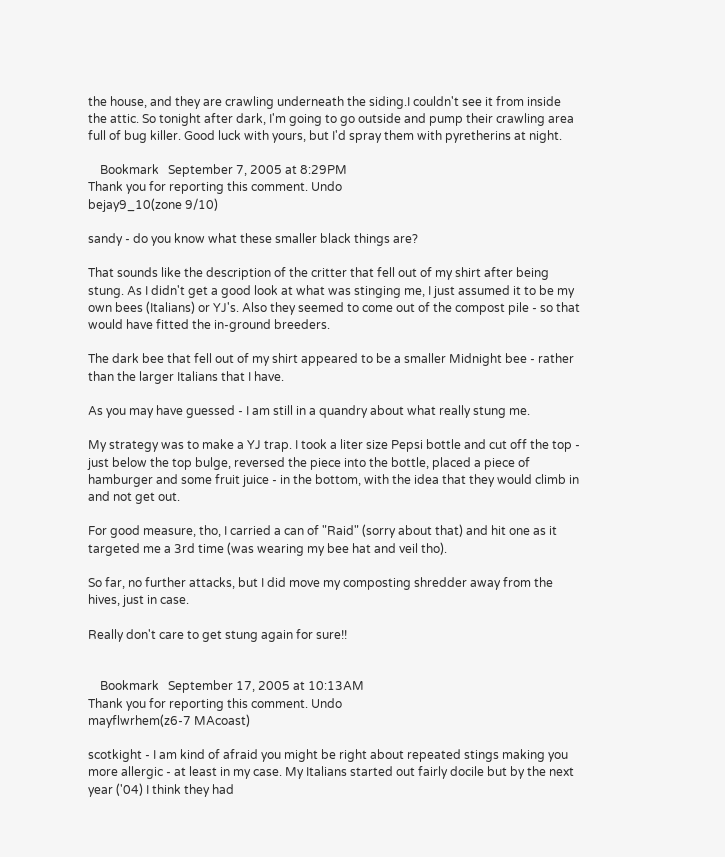the house, and they are crawling underneath the siding.I couldn't see it from inside the attic. So tonight after dark, I'm going to go outside and pump their crawling area full of bug killer. Good luck with yours, but I'd spray them with pyretherins at night.

    Bookmark   September 7, 2005 at 8:29PM
Thank you for reporting this comment. Undo
bejay9_10(zone 9/10)

sandy - do you know what these smaller black things are?

That sounds like the description of the critter that fell out of my shirt after being stung. As I didn't get a good look at what was stinging me, I just assumed it to be my own bees (Italians) or YJ's. Also they seemed to come out of the compost pile - so that would have fitted the in-ground breeders.

The dark bee that fell out of my shirt appeared to be a smaller Midnight bee - rather than the larger Italians that I have.

As you may have guessed - I am still in a quandry about what really stung me.

My strategy was to make a YJ trap. I took a liter size Pepsi bottle and cut off the top - just below the top bulge, reversed the piece into the bottle, placed a piece of hamburger and some fruit juice - in the bottom, with the idea that they would climb in and not get out.

For good measure, tho, I carried a can of "Raid" (sorry about that) and hit one as it targeted me a 3rd time (was wearing my bee hat and veil tho).

So far, no further attacks, but I did move my composting shredder away from the hives, just in case.

Really don't care to get stung again for sure!!


    Bookmark   September 17, 2005 at 10:13AM
Thank you for reporting this comment. Undo
mayflwrhem(z6-7 MAcoast)

scotkight - I am kind of afraid you might be right about repeated stings making you more allergic - at least in my case. My Italians started out fairly docile but by the next year ('04) I think they had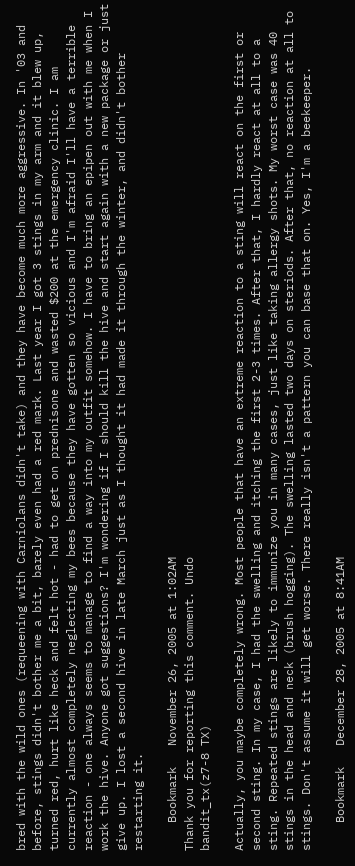bred with the wild ones (requeening with Carniolans didn't take) and they have become much more aggressive. In '03 and before, stings didn't bother me a bit, barely even had a red mark. Last year I got 3 stings in my arm and it blew up, turned red, hurt like heck and felt hot - had to get on prednisone and wasted $200 at the emergency clinic. I am currently almost completely neglecting my bees because they have gotten so vicious and I'm afraid I'll have a terrible reaction - one always seems to manage to find a way into my outfit somehow. I have to bring an epipen out with me when I work the hive. Anyone got suggestions? I'm wondering if I should kill the hive and start again with a new package or just give up. I lost a second hive in late March just as I thought it had made it through the winter, and didn't bother restarting it.

    Bookmark   November 26, 2005 at 1:02AM
Thank you for reporting this comment. Undo
bandit_tx(z7-8 TX)

Actually, you maybe completely wrong. Most people that have an extreme reaction to a sting will react on the first or second sting. In my case, I had the swelling and itching the first 2-3 times. After that, I hardly react at all to a sting. Repeated stings are likely to immunize you in many cases, just like taking allergy shots. My worst case was 40 stings in the head and neck (brush hogging). The swelling lasted two days on steriods. After that, no reaction at all to stings. Don't assume it will get worse. There really isn't a pattern you can base that on. Yes, I'm a beekeeper.

    Bookmark   December 28, 2005 at 8:41AM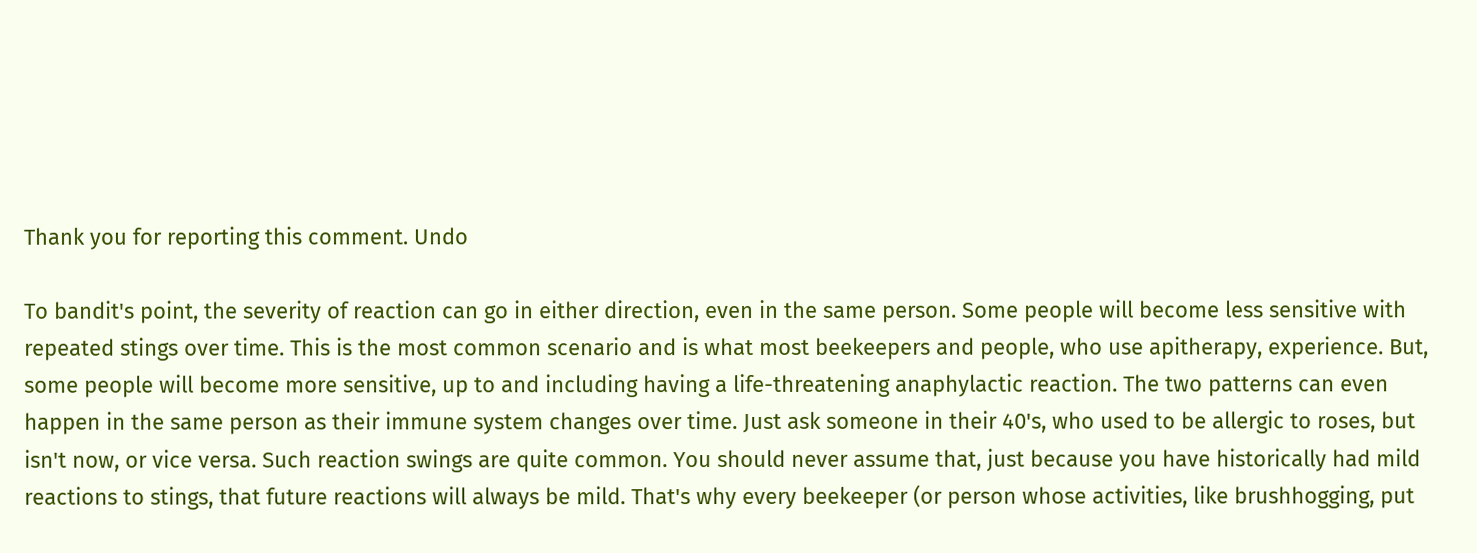Thank you for reporting this comment. Undo

To bandit's point, the severity of reaction can go in either direction, even in the same person. Some people will become less sensitive with repeated stings over time. This is the most common scenario and is what most beekeepers and people, who use apitherapy, experience. But, some people will become more sensitive, up to and including having a life-threatening anaphylactic reaction. The two patterns can even happen in the same person as their immune system changes over time. Just ask someone in their 40's, who used to be allergic to roses, but isn't now, or vice versa. Such reaction swings are quite common. You should never assume that, just because you have historically had mild reactions to stings, that future reactions will always be mild. That's why every beekeeper (or person whose activities, like brushhogging, put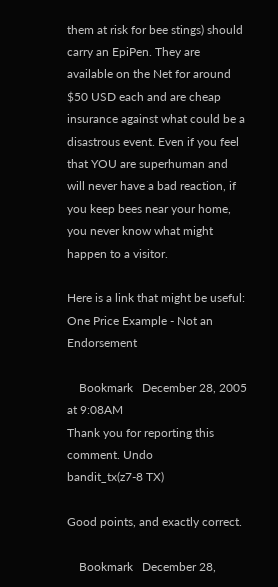them at risk for bee stings) should carry an EpiPen. They are available on the Net for around $50 USD each and are cheap insurance against what could be a disastrous event. Even if you feel that YOU are superhuman and will never have a bad reaction, if you keep bees near your home, you never know what might happen to a visitor.

Here is a link that might be useful: One Price Example - Not an Endorsement

    Bookmark   December 28, 2005 at 9:08AM
Thank you for reporting this comment. Undo
bandit_tx(z7-8 TX)

Good points, and exactly correct.

    Bookmark   December 28,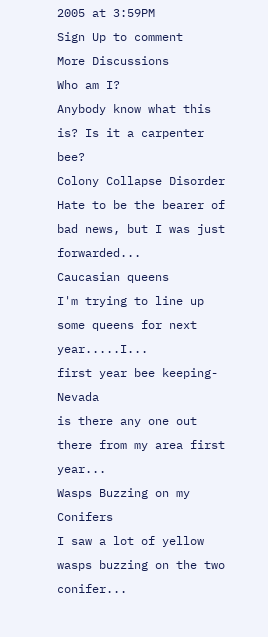2005 at 3:59PM
Sign Up to comment
More Discussions
Who am I?
Anybody know what this is? Is it a carpenter bee?
Colony Collapse Disorder
Hate to be the bearer of bad news, but I was just forwarded...
Caucasian queens
I'm trying to line up some queens for next year.....I...
first year bee keeping-Nevada
is there any one out there from my area first year...
Wasps Buzzing on my Conifers
I saw a lot of yellow wasps buzzing on the two conifer...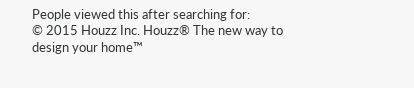People viewed this after searching for:
© 2015 Houzz Inc. Houzz® The new way to design your home™